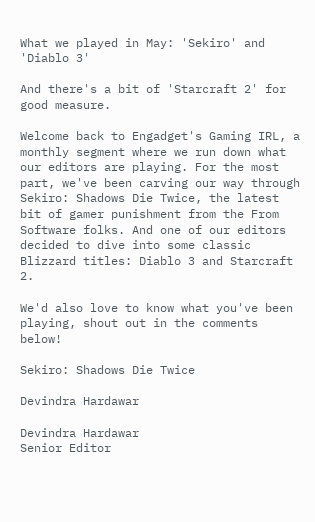What we played in May: 'Sekiro' and 'Diablo 3'

And there's a bit of 'Starcraft 2' for good measure.

Welcome back to Engadget's Gaming IRL, a monthly segment where we run down what our editors are playing. For the most part, we've been carving our way through Sekiro: Shadows Die Twice, the latest bit of gamer punishment from the From Software folks. And one of our editors decided to dive into some classic Blizzard titles: Diablo 3 and Starcraft 2.

We'd also love to know what you've been playing, shout out in the comments below!

Sekiro: Shadows Die Twice

Devindra Hardawar

Devindra Hardawar
Senior Editor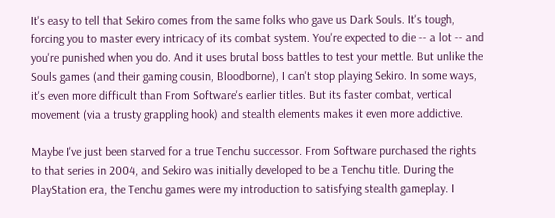It's easy to tell that Sekiro comes from the same folks who gave us Dark Souls. It's tough, forcing you to master every intricacy of its combat system. You're expected to die -- a lot -- and you're punished when you do. And it uses brutal boss battles to test your mettle. But unlike the Souls games (and their gaming cousin, Bloodborne), I can't stop playing Sekiro. In some ways, it's even more difficult than From Software's earlier titles. But its faster combat, vertical movement (via a trusty grappling hook) and stealth elements makes it even more addictive.

Maybe I've just been starved for a true Tenchu successor. From Software purchased the rights to that series in 2004, and Sekiro was initially developed to be a Tenchu title. During the PlayStation era, the Tenchu games were my introduction to satisfying stealth gameplay. I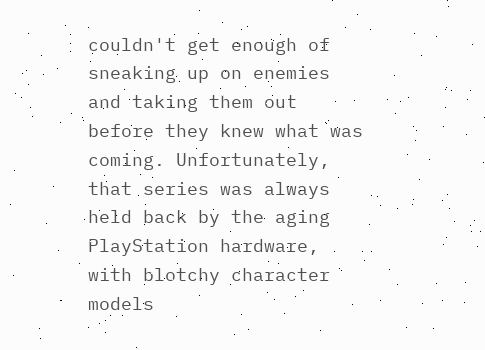couldn't get enough of sneaking up on enemies and taking them out before they knew what was coming. Unfortunately, that series was always held back by the aging PlayStation hardware, with blotchy character models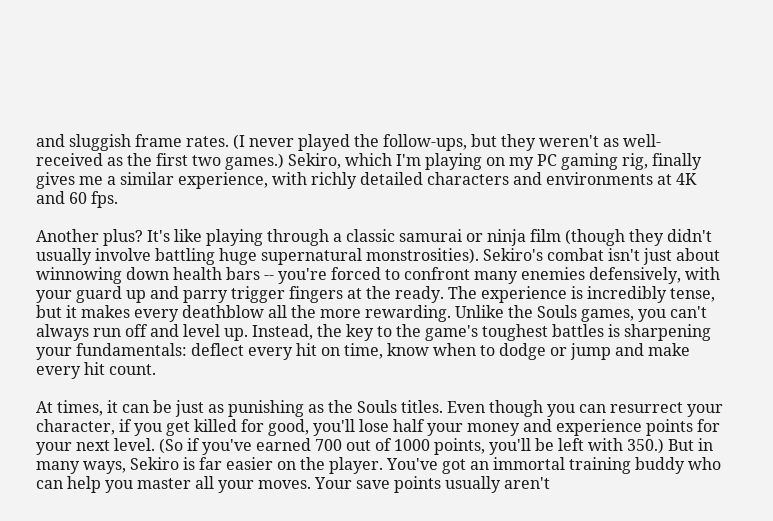and sluggish frame rates. (I never played the follow-ups, but they weren't as well-received as the first two games.) Sekiro, which I'm playing on my PC gaming rig, finally gives me a similar experience, with richly detailed characters and environments at 4K and 60 fps.

Another plus? It's like playing through a classic samurai or ninja film (though they didn't usually involve battling huge supernatural monstrosities). Sekiro's combat isn't just about winnowing down health bars -- you're forced to confront many enemies defensively, with your guard up and parry trigger fingers at the ready. The experience is incredibly tense, but it makes every deathblow all the more rewarding. Unlike the Souls games, you can't always run off and level up. Instead, the key to the game's toughest battles is sharpening your fundamentals: deflect every hit on time, know when to dodge or jump and make every hit count.

At times, it can be just as punishing as the Souls titles. Even though you can resurrect your character, if you get killed for good, you'll lose half your money and experience points for your next level. (So if you've earned 700 out of 1000 points, you'll be left with 350.) But in many ways, Sekiro is far easier on the player. You've got an immortal training buddy who can help you master all your moves. Your save points usually aren't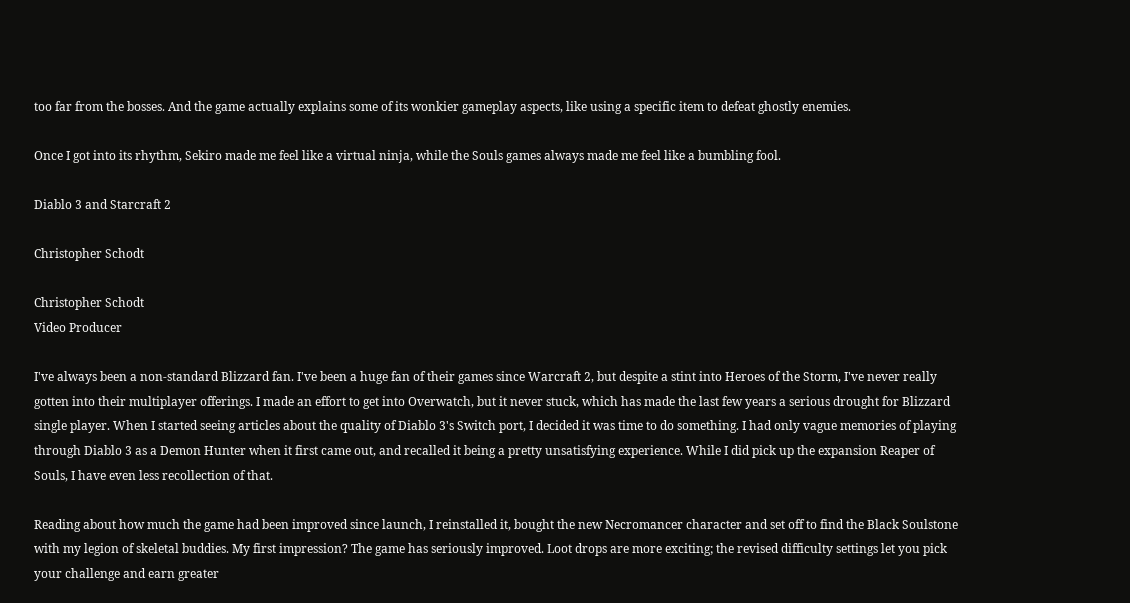too far from the bosses. And the game actually explains some of its wonkier gameplay aspects, like using a specific item to defeat ghostly enemies.

Once I got into its rhythm, Sekiro made me feel like a virtual ninja, while the Souls games always made me feel like a bumbling fool.

Diablo 3 and Starcraft 2

Christopher Schodt

Christopher Schodt
Video Producer

I've always been a non-standard Blizzard fan. I've been a huge fan of their games since Warcraft 2, but despite a stint into Heroes of the Storm, I've never really gotten into their multiplayer offerings. I made an effort to get into Overwatch, but it never stuck, which has made the last few years a serious drought for Blizzard single player. When I started seeing articles about the quality of Diablo 3's Switch port, I decided it was time to do something. I had only vague memories of playing through Diablo 3 as a Demon Hunter when it first came out, and recalled it being a pretty unsatisfying experience. While I did pick up the expansion Reaper of Souls, I have even less recollection of that.

Reading about how much the game had been improved since launch, I reinstalled it, bought the new Necromancer character and set off to find the Black Soulstone with my legion of skeletal buddies. My first impression? The game has seriously improved. Loot drops are more exciting; the revised difficulty settings let you pick your challenge and earn greater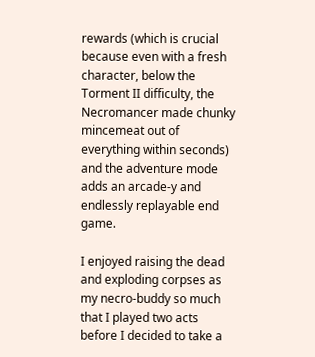rewards (which is crucial because even with a fresh character, below the Torment II difficulty, the Necromancer made chunky mincemeat out of everything within seconds) and the adventure mode adds an arcade-y and endlessly replayable end game.

I enjoyed raising the dead and exploding corpses as my necro-buddy so much that I played two acts before I decided to take a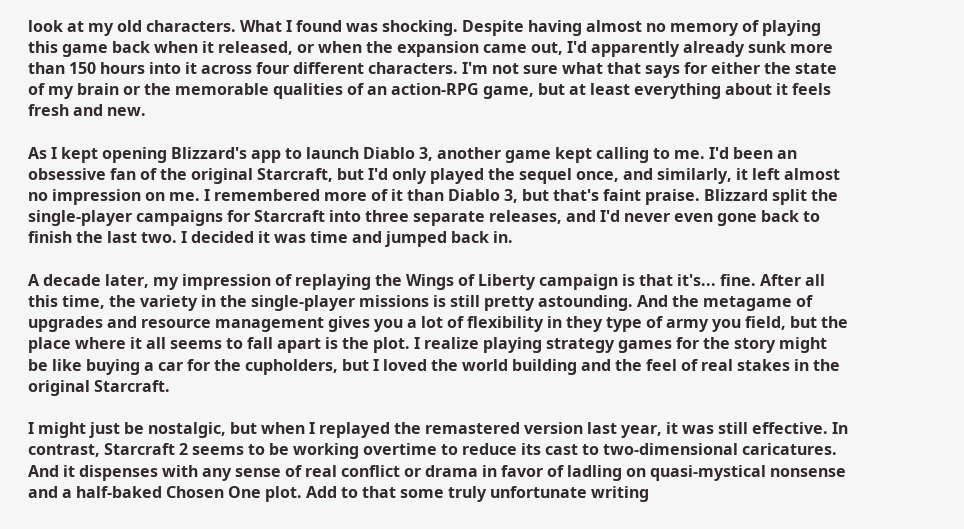look at my old characters. What I found was shocking. Despite having almost no memory of playing this game back when it released, or when the expansion came out, I'd apparently already sunk more than 150 hours into it across four different characters. I'm not sure what that says for either the state of my brain or the memorable qualities of an action-RPG game, but at least everything about it feels fresh and new.

As I kept opening Blizzard's app to launch Diablo 3, another game kept calling to me. I'd been an obsessive fan of the original Starcraft, but I'd only played the sequel once, and similarly, it left almost no impression on me. I remembered more of it than Diablo 3, but that's faint praise. Blizzard split the single-player campaigns for Starcraft into three separate releases, and I'd never even gone back to finish the last two. I decided it was time and jumped back in.

A decade later, my impression of replaying the Wings of Liberty campaign is that it's... fine. After all this time, the variety in the single-player missions is still pretty astounding. And the metagame of upgrades and resource management gives you a lot of flexibility in they type of army you field, but the place where it all seems to fall apart is the plot. I realize playing strategy games for the story might be like buying a car for the cupholders, but I loved the world building and the feel of real stakes in the original Starcraft.

I might just be nostalgic, but when I replayed the remastered version last year, it was still effective. In contrast, Starcraft 2 seems to be working overtime to reduce its cast to two-dimensional caricatures. And it dispenses with any sense of real conflict or drama in favor of ladling on quasi-mystical nonsense and a half-baked Chosen One plot. Add to that some truly unfortunate writing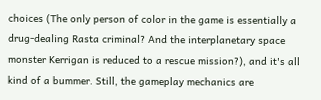choices (The only person of color in the game is essentially a drug-dealing Rasta criminal? And the interplanetary space monster Kerrigan is reduced to a rescue mission?), and it's all kind of a bummer. Still, the gameplay mechanics are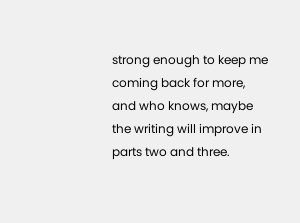strong enough to keep me coming back for more, and who knows, maybe the writing will improve in parts two and three.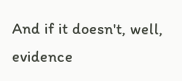And if it doesn't, well, evidence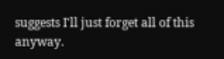suggests I'll just forget all of this anyway.